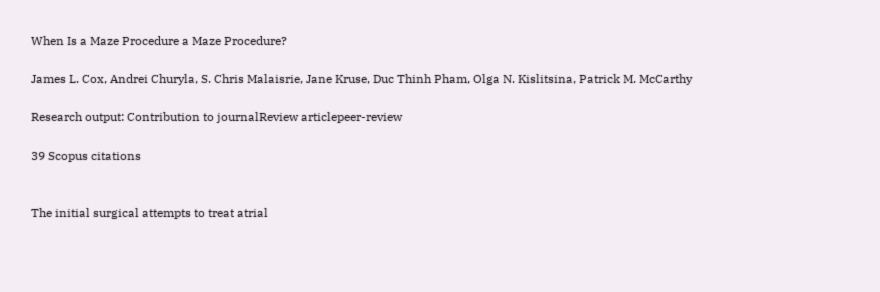When Is a Maze Procedure a Maze Procedure?

James L. Cox, Andrei Churyla, S. Chris Malaisrie, Jane Kruse, Duc Thinh Pham, Olga N. Kislitsina, Patrick M. McCarthy

Research output: Contribution to journalReview articlepeer-review

39 Scopus citations


The initial surgical attempts to treat atrial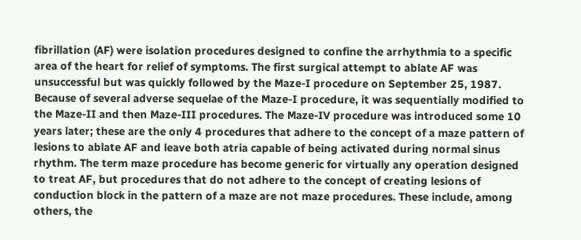fibrillation (AF) were isolation procedures designed to confine the arrhythmia to a specific area of the heart for relief of symptoms. The first surgical attempt to ablate AF was unsuccessful but was quickly followed by the Maze-I procedure on September 25, 1987. Because of several adverse sequelae of the Maze-I procedure, it was sequentially modified to the Maze-II and then Maze-III procedures. The Maze-IV procedure was introduced some 10 years later; these are the only 4 procedures that adhere to the concept of a maze pattern of lesions to ablate AF and leave both atria capable of being activated during normal sinus rhythm. The term maze procedure has become generic for virtually any operation designed to treat AF, but procedures that do not adhere to the concept of creating lesions of conduction block in the pattern of a maze are not maze procedures. These include, among others, the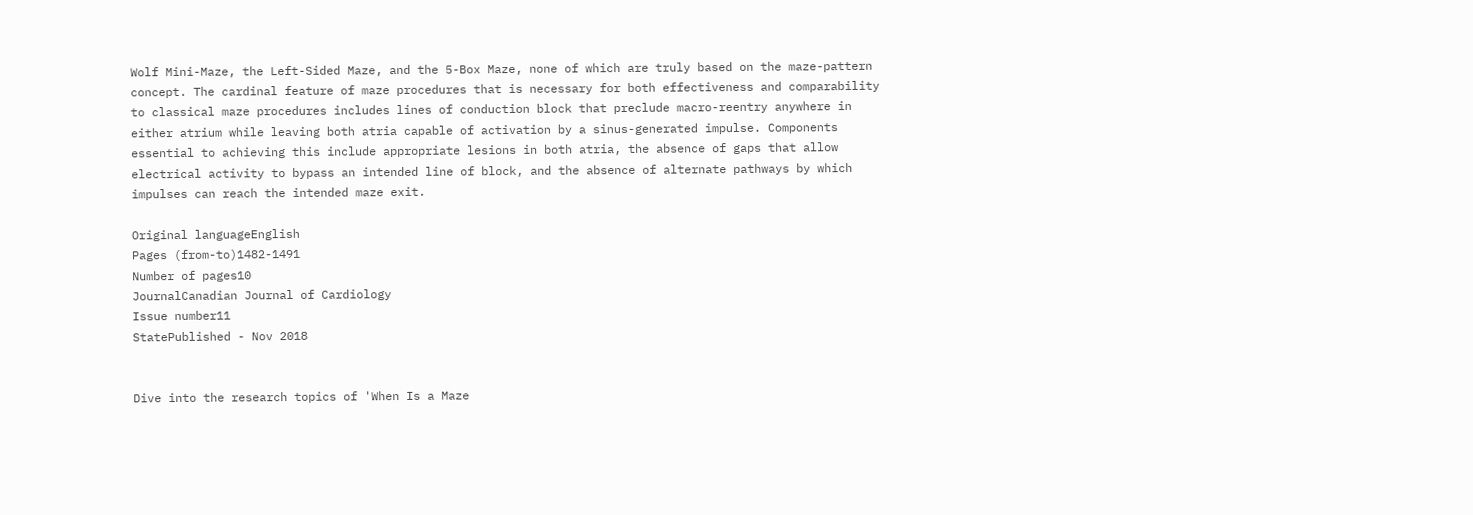Wolf Mini-Maze, the Left-Sided Maze, and the 5-Box Maze, none of which are truly based on the maze-pattern concept. The cardinal feature of maze procedures that is necessary for both effectiveness and comparability to classical maze procedures includes lines of conduction block that preclude macro-reentry anywhere in either atrium while leaving both atria capable of activation by a sinus-generated impulse. Components essential to achieving this include appropriate lesions in both atria, the absence of gaps that allow electrical activity to bypass an intended line of block, and the absence of alternate pathways by which impulses can reach the intended maze exit.

Original languageEnglish
Pages (from-to)1482-1491
Number of pages10
JournalCanadian Journal of Cardiology
Issue number11
StatePublished - Nov 2018


Dive into the research topics of 'When Is a Maze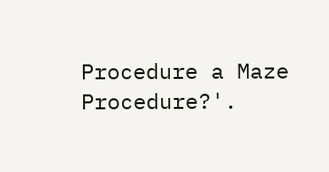Procedure a Maze Procedure?'.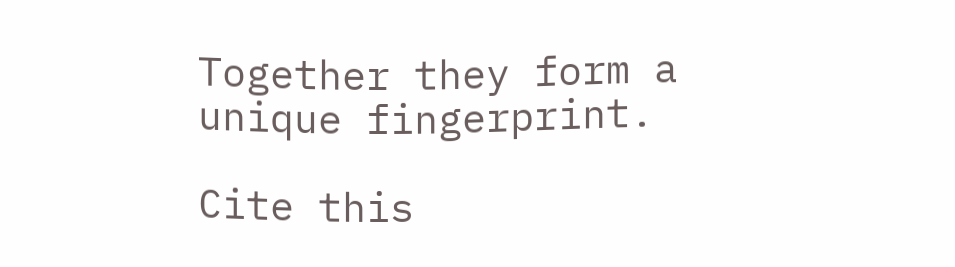Together they form a unique fingerprint.

Cite this